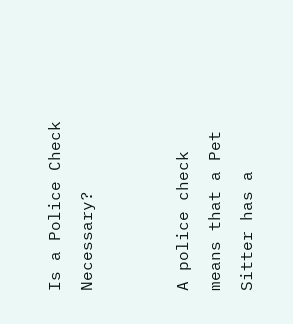Is a Police Check Necessary?


A police check means that a Pet Sitter has a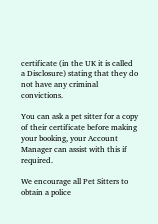certificate (in the UK it is called a Disclosure) stating that they do not have any criminal convictions.

You can ask a pet sitter for a copy of their certificate before making your booking, your Account Manager can assist with this if required.

We encourage all Pet Sitters to obtain a police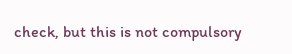check, but this is not compulsory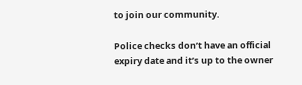to join our community.

Police checks don’t have an official expiry date and it’s up to the owner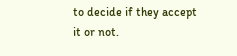to decide if they accept it or not.